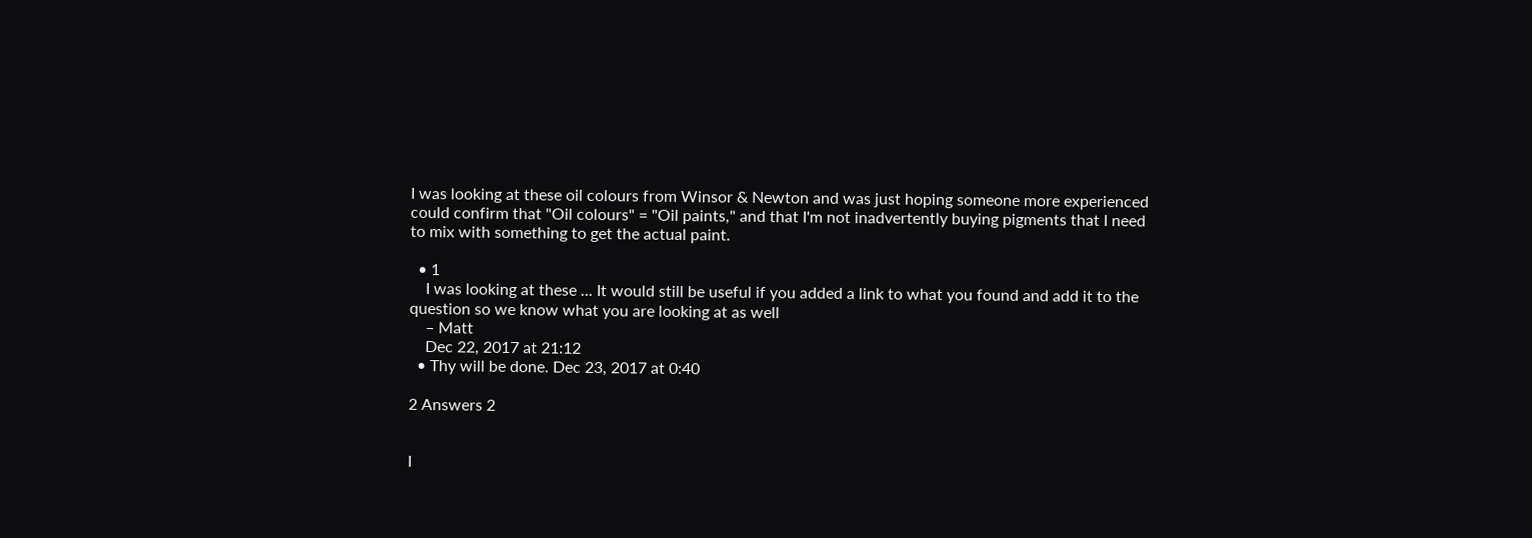I was looking at these oil colours from Winsor & Newton and was just hoping someone more experienced could confirm that "Oil colours" = "Oil paints," and that I'm not inadvertently buying pigments that I need to mix with something to get the actual paint.

  • 1
    I was looking at these ... It would still be useful if you added a link to what you found and add it to the question so we know what you are looking at as well
    – Matt
    Dec 22, 2017 at 21:12
  • Thy will be done. Dec 23, 2017 at 0:40

2 Answers 2


I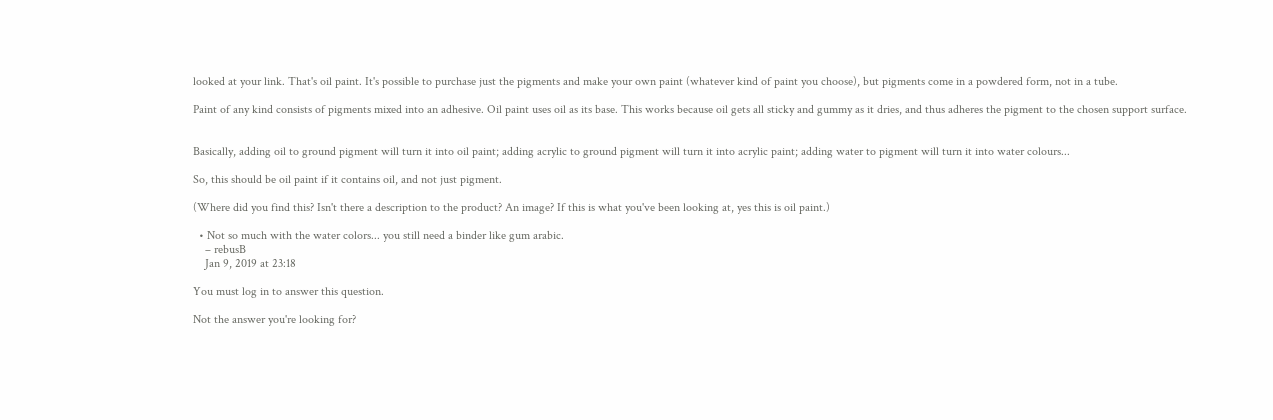looked at your link. That's oil paint. It's possible to purchase just the pigments and make your own paint (whatever kind of paint you choose), but pigments come in a powdered form, not in a tube.

Paint of any kind consists of pigments mixed into an adhesive. Oil paint uses oil as its base. This works because oil gets all sticky and gummy as it dries, and thus adheres the pigment to the chosen support surface.


Basically, adding oil to ground pigment will turn it into oil paint; adding acrylic to ground pigment will turn it into acrylic paint; adding water to pigment will turn it into water colours...

So, this should be oil paint if it contains oil, and not just pigment.

(Where did you find this? Isn't there a description to the product? An image? If this is what you've been looking at, yes this is oil paint.)

  • Not so much with the water colors... you still need a binder like gum arabic.
    – rebusB
    Jan 9, 2019 at 23:18

You must log in to answer this question.

Not the answer you're looking for?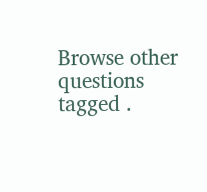Browse other questions tagged .